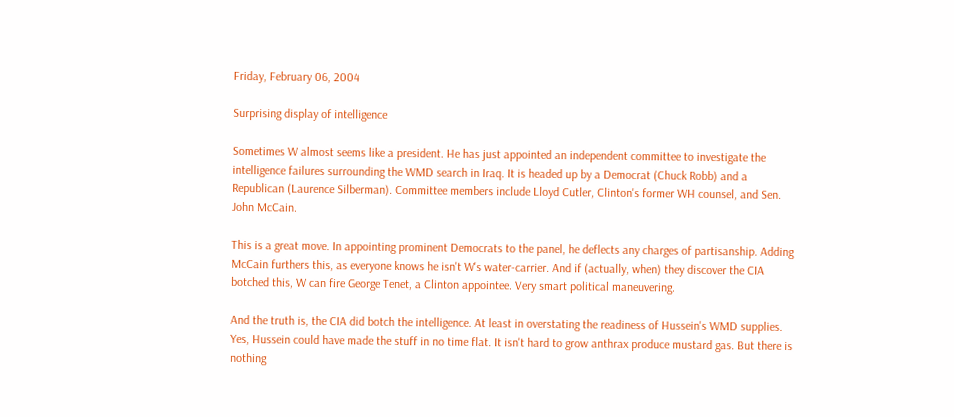Friday, February 06, 2004

Surprising display of intelligence

Sometimes W almost seems like a president. He has just appointed an independent committee to investigate the intelligence failures surrounding the WMD search in Iraq. It is headed up by a Democrat (Chuck Robb) and a Republican (Laurence Silberman). Committee members include Lloyd Cutler, Clinton's former WH counsel, and Sen. John McCain.

This is a great move. In appointing prominent Democrats to the panel, he deflects any charges of partisanship. Adding McCain furthers this, as everyone knows he isn't W's water-carrier. And if (actually, when) they discover the CIA botched this, W can fire George Tenet, a Clinton appointee. Very smart political maneuvering.

And the truth is, the CIA did botch the intelligence. At least in overstating the readiness of Hussein's WMD supplies. Yes, Hussein could have made the stuff in no time flat. It isn't hard to grow anthrax produce mustard gas. But there is nothing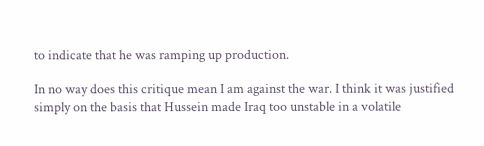to indicate that he was ramping up production.

In no way does this critique mean I am against the war. I think it was justified simply on the basis that Hussein made Iraq too unstable in a volatile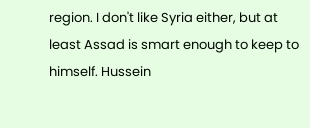region. I don't like Syria either, but at least Assad is smart enough to keep to himself. Hussein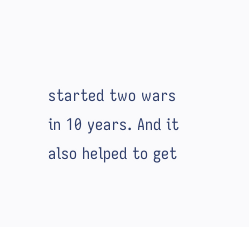started two wars in 10 years. And it also helped to get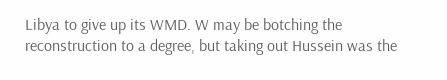Libya to give up its WMD. W may be botching the reconstruction to a degree, but taking out Hussein was the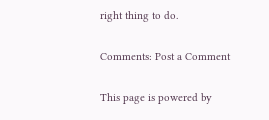right thing to do.

Comments: Post a Comment

This page is powered by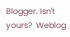Blogger. Isn't yours?  Weblog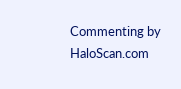Commenting by HaloScan.com